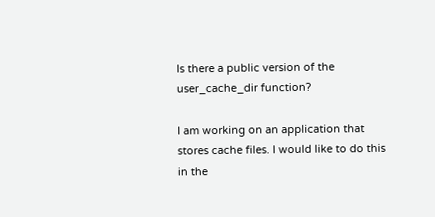Is there a public version of the user_cache_dir function?

I am working on an application that stores cache files. I would like to do this in the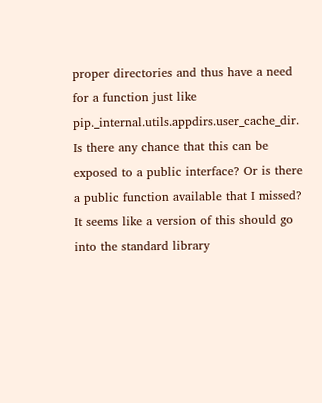proper directories and thus have a need for a function just like pip._internal.utils.appdirs.user_cache_dir. Is there any chance that this can be exposed to a public interface? Or is there a public function available that I missed? It seems like a version of this should go into the standard library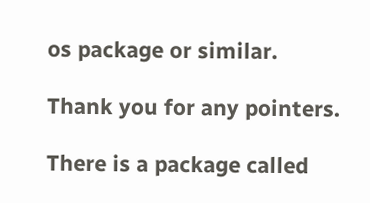os package or similar.

Thank you for any pointers.

There is a package called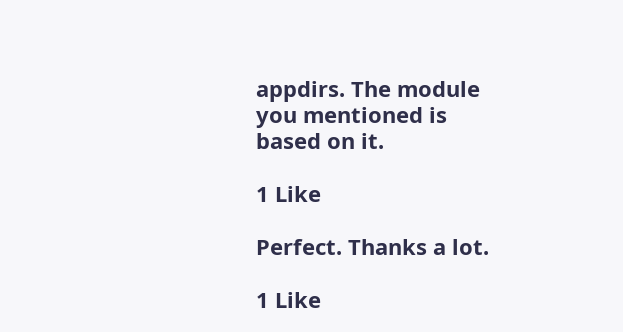appdirs. The module you mentioned is based on it.

1 Like

Perfect. Thanks a lot.

1 Like